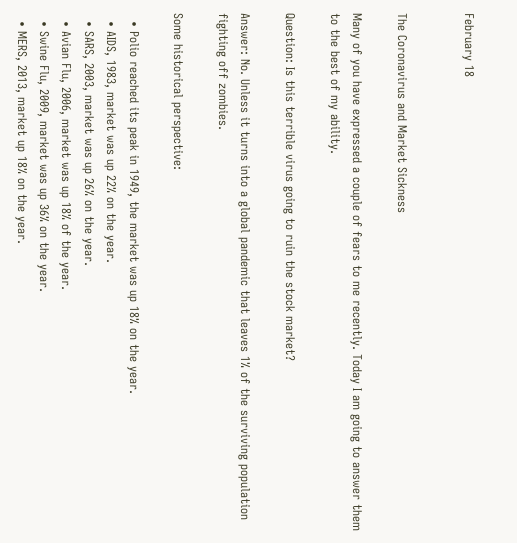February 18


The Coronavirus and Market Sickness

Many of you have expressed a couple of fears to me recently. Today I am going to answer them to the best of my ability.

Question: Is this terrible virus going to ruin the stock market?

Answer: No. Unless it turns into a global pandemic that leaves 1% of the surviving population fighting off zombies.

Some historical perspective:

  • Polio reached its peak in 1949, the market was up 18% on the year.
  • AIDS, 1983, market was up 22% on the year.
  • SARS, 2003, market was up 26% on the year.
  • Avian Flu, 2006, market was up 18% of the year.
  • Swine Flu, 2009, market was up 36% on the year.
  • MERS, 2013, market up 18% on the year.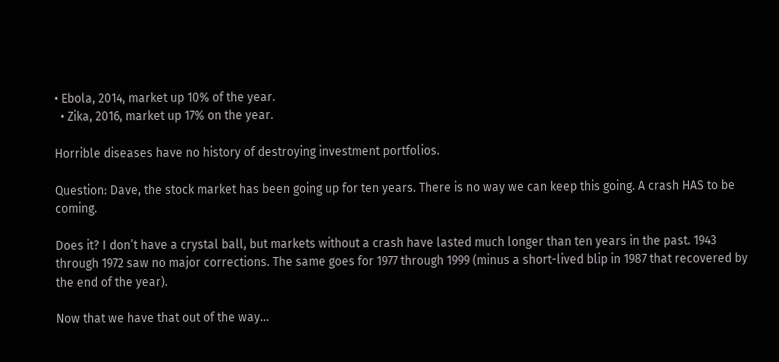• Ebola, 2014, market up 10% of the year.
  • Zika, 2016, market up 17% on the year.

Horrible diseases have no history of destroying investment portfolios.

Question: Dave, the stock market has been going up for ten years. There is no way we can keep this going. A crash HAS to be coming.

Does it? I don’t have a crystal ball, but markets without a crash have lasted much longer than ten years in the past. 1943 through 1972 saw no major corrections. The same goes for 1977 through 1999 (minus a short-lived blip in 1987 that recovered by the end of the year).

Now that we have that out of the way…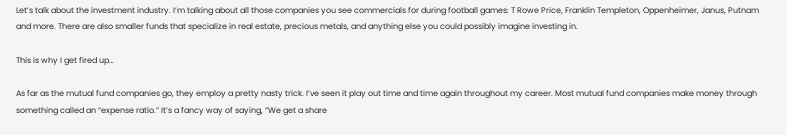Let’s talk about the investment industry. I’m talking about all those companies you see commercials for during football games: T Rowe Price, Franklin Templeton, Oppenheimer, Janus, Putnam and more. There are also smaller funds that specialize in real estate, precious metals, and anything else you could possibly imagine investing in.

This is why I get fired up…

As far as the mutual fund companies go, they employ a pretty nasty trick. I’ve seen it play out time and time again throughout my career. Most mutual fund companies make money through something called an “expense ratio.” It’s a fancy way of saying, “We get a share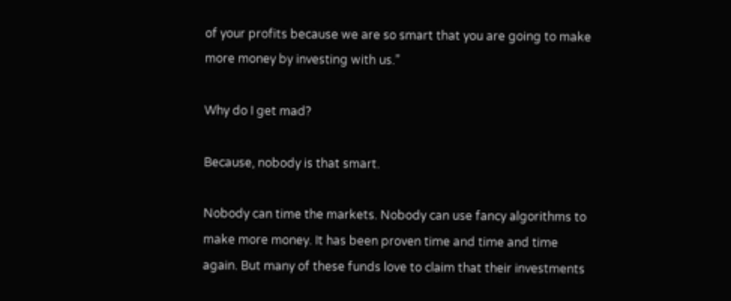of your profits because we are so smart that you are going to make more money by investing with us.”

Why do I get mad?

Because, nobody is that smart.

Nobody can time the markets. Nobody can use fancy algorithms to make more money. It has been proven time and time and time again. But many of these funds love to claim that their investments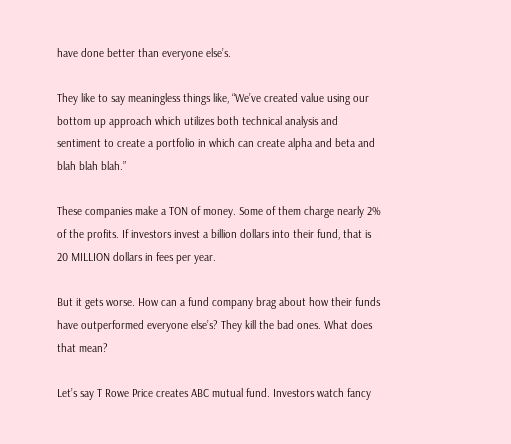have done better than everyone else’s.

They like to say meaningless things like, “We’ve created value using our bottom up approach which utilizes both technical analysis and sentiment to create a portfolio in which can create alpha and beta and blah blah blah.”

These companies make a TON of money. Some of them charge nearly 2% of the profits. If investors invest a billion dollars into their fund, that is 20 MILLION dollars in fees per year.

But it gets worse. How can a fund company brag about how their funds have outperformed everyone else’s? They kill the bad ones. What does that mean?

Let’s say T Rowe Price creates ABC mutual fund. Investors watch fancy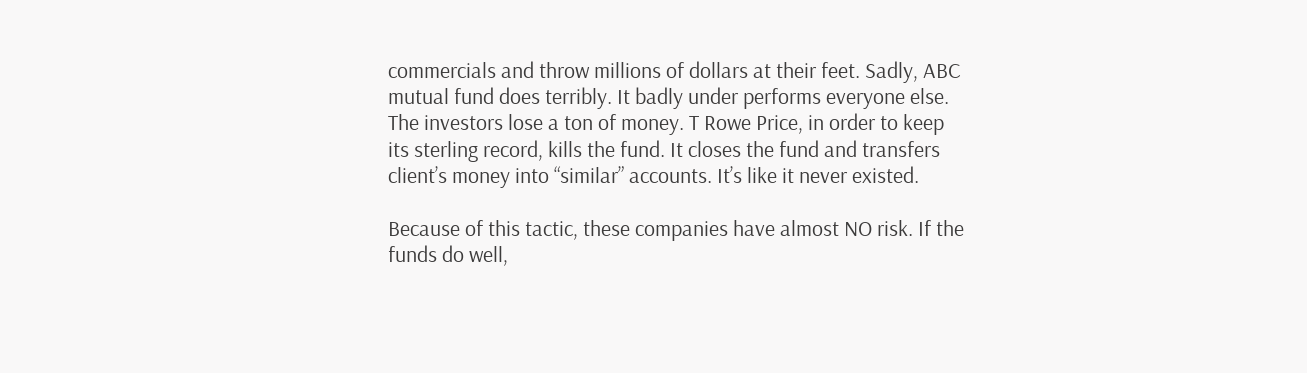commercials and throw millions of dollars at their feet. Sadly, ABC mutual fund does terribly. It badly under performs everyone else. The investors lose a ton of money. T Rowe Price, in order to keep its sterling record, kills the fund. It closes the fund and transfers client’s money into “similar” accounts. It’s like it never existed.

Because of this tactic, these companies have almost NO risk. If the funds do well,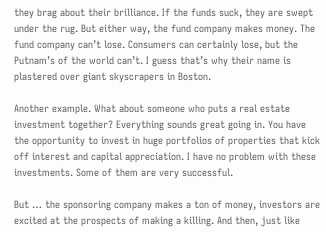they brag about their brilliance. If the funds suck, they are swept under the rug. But either way, the fund company makes money. The fund company can’t lose. Consumers can certainly lose, but the Putnam’s of the world can’t. I guess that’s why their name is plastered over giant skyscrapers in Boston.

Another example. What about someone who puts a real estate investment together? Everything sounds great going in. You have the opportunity to invest in huge portfolios of properties that kick off interest and capital appreciation. I have no problem with these investments. Some of them are very successful.

But … the sponsoring company makes a ton of money, investors are excited at the prospects of making a killing. And then, just like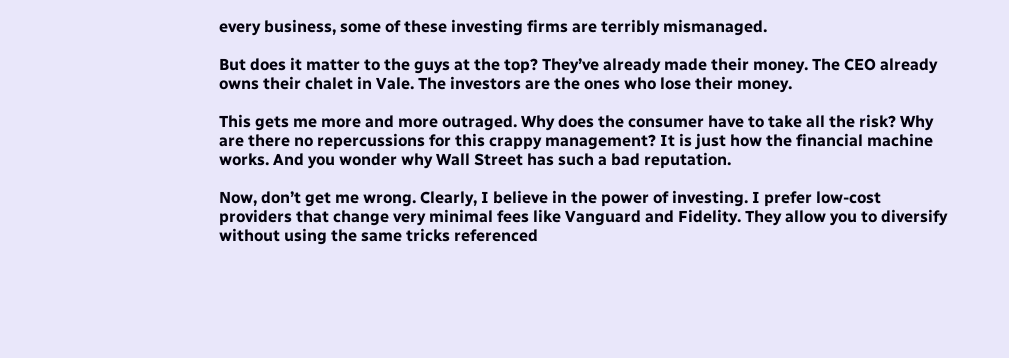every business, some of these investing firms are terribly mismanaged.

But does it matter to the guys at the top? They’ve already made their money. The CEO already owns their chalet in Vale. The investors are the ones who lose their money.

This gets me more and more outraged. Why does the consumer have to take all the risk? Why are there no repercussions for this crappy management? It is just how the financial machine works. And you wonder why Wall Street has such a bad reputation.

Now, don’t get me wrong. Clearly, I believe in the power of investing. I prefer low-cost providers that change very minimal fees like Vanguard and Fidelity. They allow you to diversify without using the same tricks referenced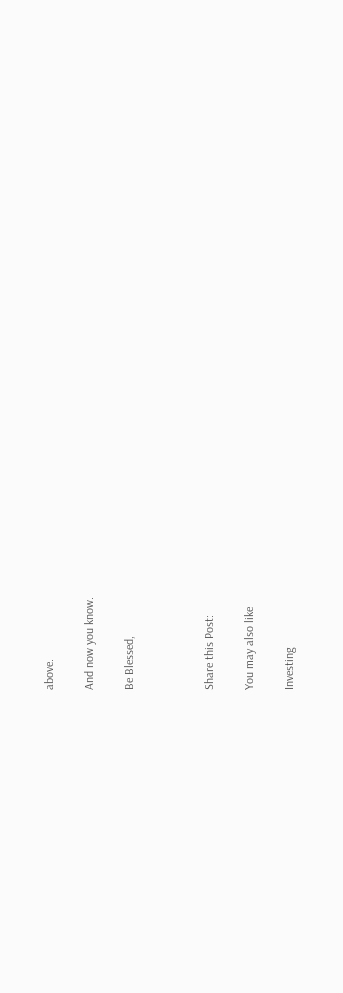above.

And now you know.

Be Blessed,



Share this Post:

You may also like

Investing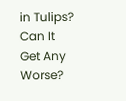in Tulips?
Can It Get Any Worse?